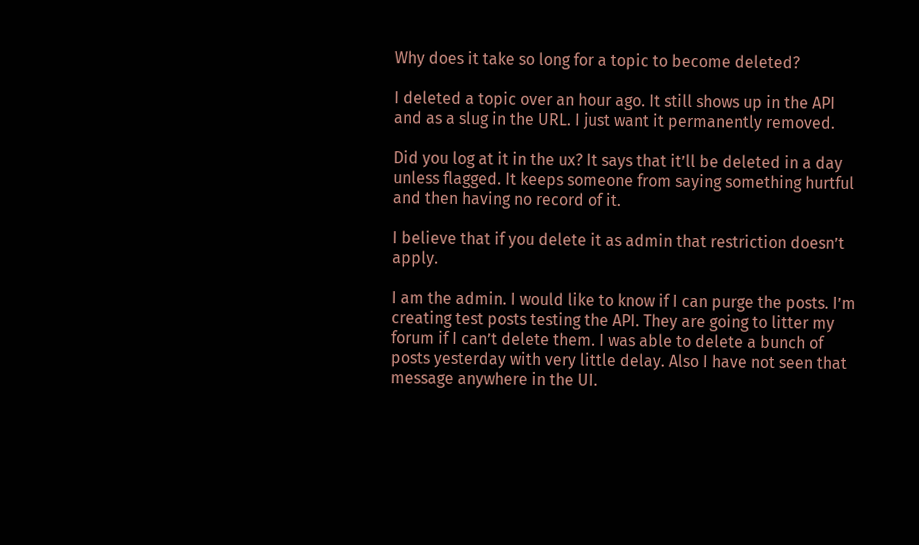Why does it take so long for a topic to become deleted?

I deleted a topic over an hour ago. It still shows up in the API and as a slug in the URL. I just want it permanently removed.

Did you log at it in the ux? It says that it’ll be deleted in a day unless flagged. It keeps someone from saying something hurtful and then having no record of it.

I believe that if you delete it as admin that restriction doesn’t apply.

I am the admin. I would like to know if I can purge the posts. I’m creating test posts testing the API. They are going to litter my forum if I can’t delete them. I was able to delete a bunch of posts yesterday with very little delay. Also I have not seen that message anywhere in the UI.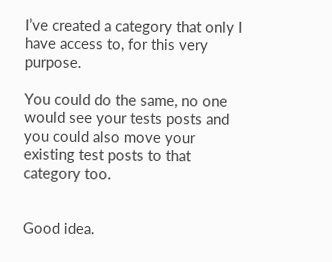I’ve created a category that only I have access to, for this very purpose.

You could do the same, no one would see your tests posts and you could also move your existing test posts to that category too.


Good idea.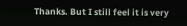Thanks. But I still feel it is very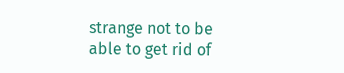strange not to be able to get rid of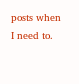posts when I need to.